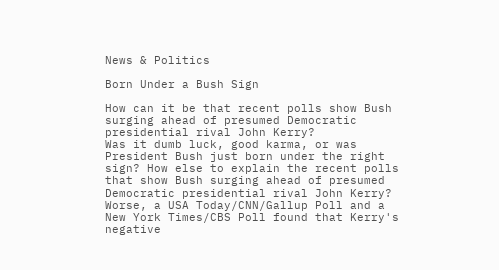News & Politics

Born Under a Bush Sign

How can it be that recent polls show Bush surging ahead of presumed Democratic presidential rival John Kerry?
Was it dumb luck, good karma, or was President Bush just born under the right sign? How else to explain the recent polls that show Bush surging ahead of presumed Democratic presidential rival John Kerry? Worse, a USA Today/CNN/Gallup Poll and a New York Times/CBS Poll found that Kerry's negative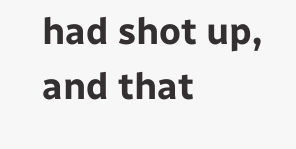had shot up, and that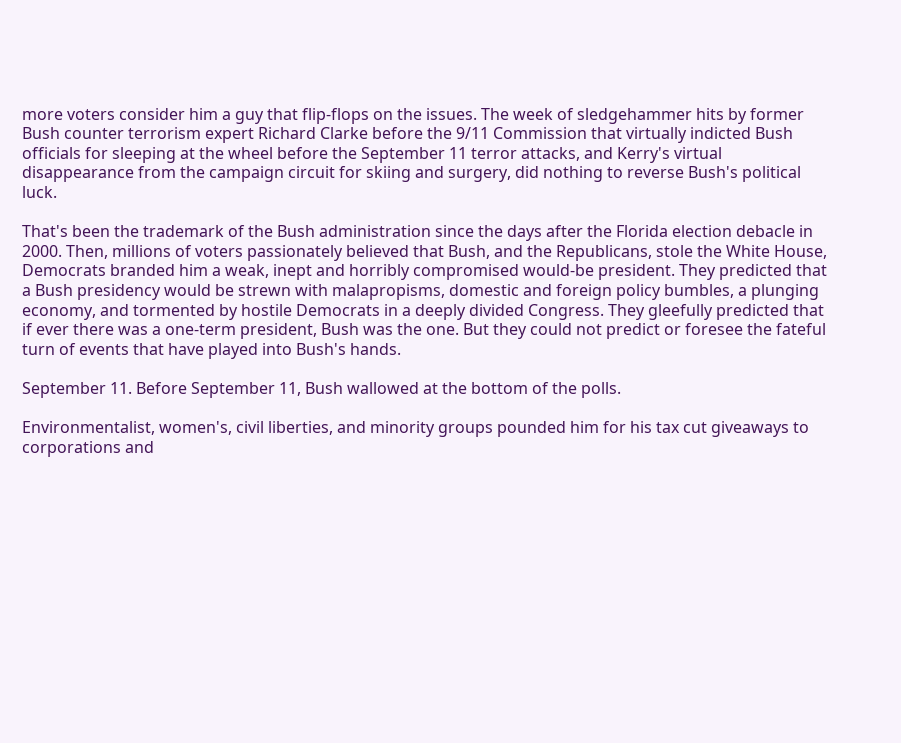more voters consider him a guy that flip-flops on the issues. The week of sledgehammer hits by former Bush counter terrorism expert Richard Clarke before the 9/11 Commission that virtually indicted Bush officials for sleeping at the wheel before the September 11 terror attacks, and Kerry's virtual disappearance from the campaign circuit for skiing and surgery, did nothing to reverse Bush's political luck.

That's been the trademark of the Bush administration since the days after the Florida election debacle in 2000. Then, millions of voters passionately believed that Bush, and the Republicans, stole the White House, Democrats branded him a weak, inept and horribly compromised would-be president. They predicted that a Bush presidency would be strewn with malapropisms, domestic and foreign policy bumbles, a plunging economy, and tormented by hostile Democrats in a deeply divided Congress. They gleefully predicted that if ever there was a one-term president, Bush was the one. But they could not predict or foresee the fateful turn of events that have played into Bush's hands.

September 11. Before September 11, Bush wallowed at the bottom of the polls.

Environmentalist, women's, civil liberties, and minority groups pounded him for his tax cut giveaways to corporations and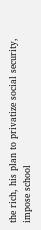the rich, his plan to privatize social security, impose school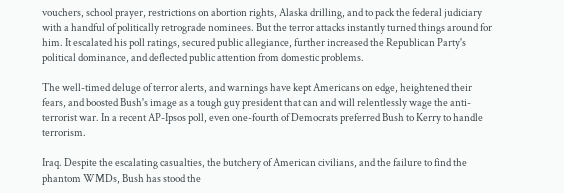vouchers, school prayer, restrictions on abortion rights, Alaska drilling, and to pack the federal judiciary with a handful of politically retrograde nominees. But the terror attacks instantly turned things around for him. It escalated his poll ratings, secured public allegiance, further increased the Republican Party's political dominance, and deflected public attention from domestic problems.

The well-timed deluge of terror alerts, and warnings have kept Americans on edge, heightened their fears, and boosted Bush's image as a tough guy president that can and will relentlessly wage the anti-terrorist war. In a recent AP-Ipsos poll, even one-fourth of Democrats preferred Bush to Kerry to handle terrorism.

Iraq. Despite the escalating casualties, the butchery of American civilians, and the failure to find the phantom WMDs, Bush has stood the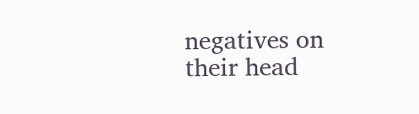negatives on their head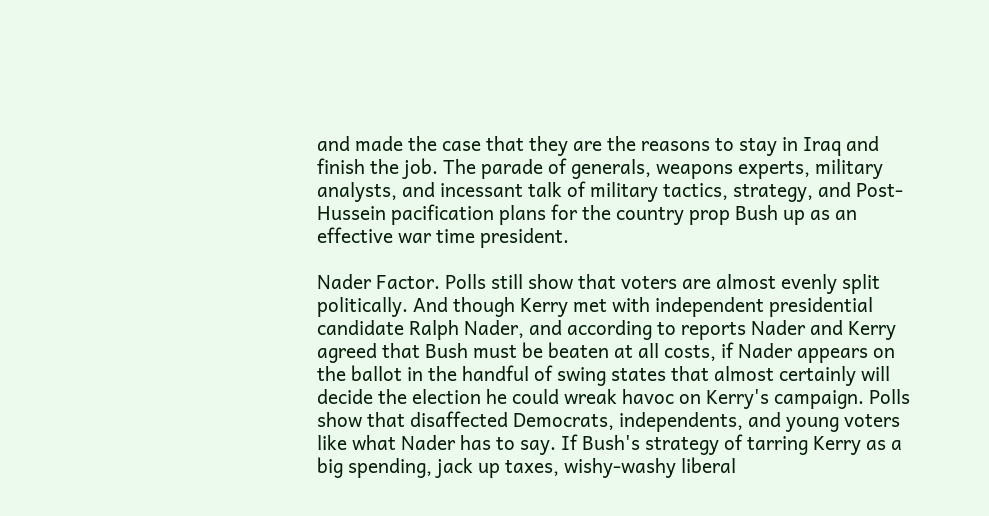and made the case that they are the reasons to stay in Iraq and finish the job. The parade of generals, weapons experts, military analysts, and incessant talk of military tactics, strategy, and Post-Hussein pacification plans for the country prop Bush up as an effective war time president.

Nader Factor. Polls still show that voters are almost evenly split politically. And though Kerry met with independent presidential candidate Ralph Nader, and according to reports Nader and Kerry agreed that Bush must be beaten at all costs, if Nader appears on the ballot in the handful of swing states that almost certainly will decide the election he could wreak havoc on Kerry's campaign. Polls show that disaffected Democrats, independents, and young voters like what Nader has to say. If Bush's strategy of tarring Kerry as a big spending, jack up taxes, wishy-washy liberal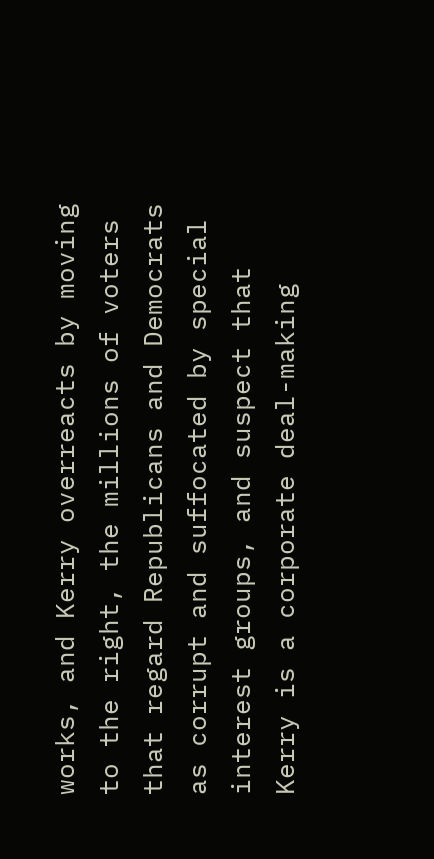works, and Kerry overreacts by moving to the right, the millions of voters that regard Republicans and Democrats as corrupt and suffocated by special interest groups, and suspect that Kerry is a corporate deal-making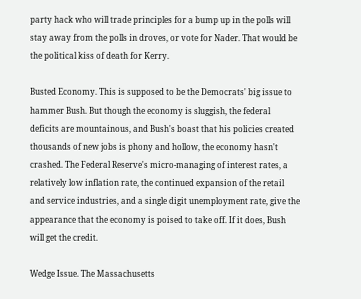party hack who will trade principles for a bump up in the polls will stay away from the polls in droves, or vote for Nader. That would be the political kiss of death for Kerry.

Busted Economy. This is supposed to be the Democrats' big issue to hammer Bush. But though the economy is sluggish, the federal deficits are mountainous, and Bush's boast that his policies created thousands of new jobs is phony and hollow, the economy hasn't crashed. The Federal Reserve's micro-managing of interest rates, a relatively low inflation rate, the continued expansion of the retail and service industries, and a single digit unemployment rate, give the appearance that the economy is poised to take off. If it does, Bush will get the credit.

Wedge Issue. The Massachusetts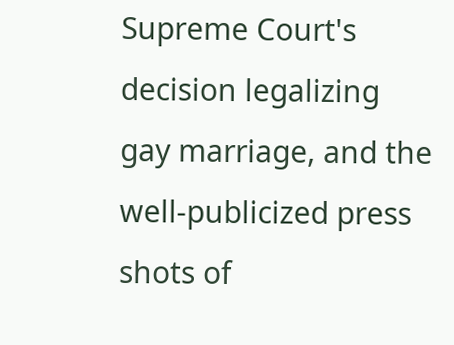Supreme Court's decision legalizing gay marriage, and the well-publicized press shots of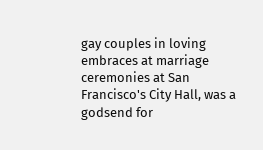gay couples in loving embraces at marriage ceremonies at San Francisco's City Hall, was a godsend for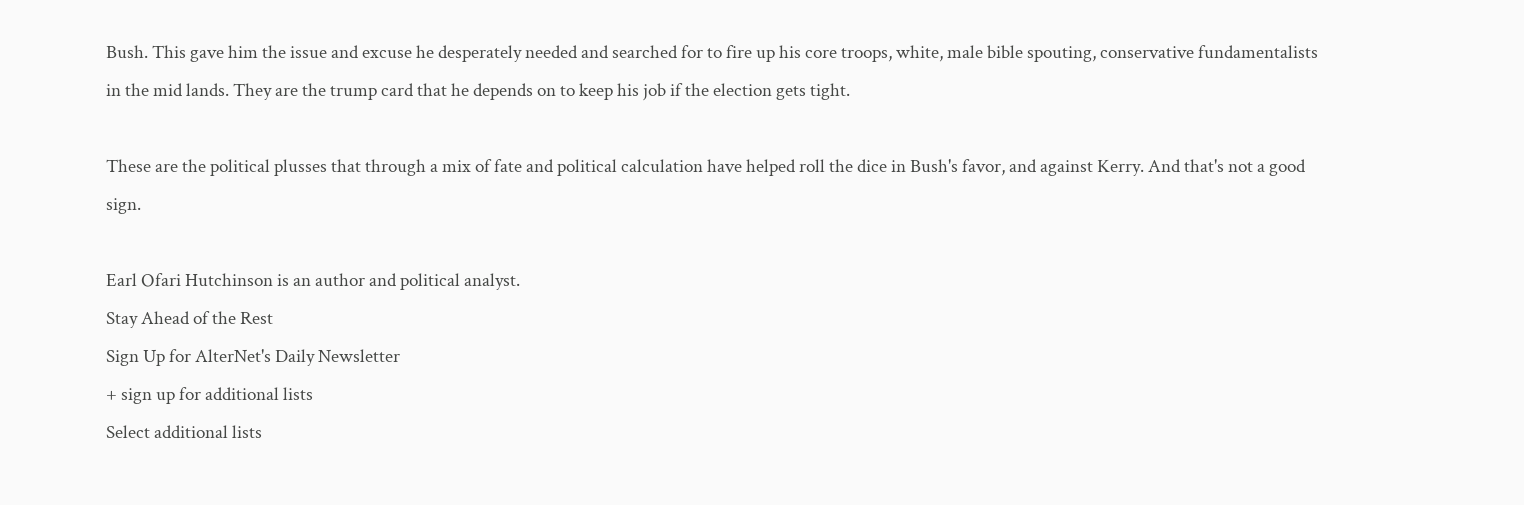Bush. This gave him the issue and excuse he desperately needed and searched for to fire up his core troops, white, male bible spouting, conservative fundamentalists in the mid lands. They are the trump card that he depends on to keep his job if the election gets tight.

These are the political plusses that through a mix of fate and political calculation have helped roll the dice in Bush's favor, and against Kerry. And that's not a good sign.

Earl Ofari Hutchinson is an author and political analyst.
Stay Ahead of the Rest
Sign Up for AlterNet's Daily Newsletter
+ sign up for additional lists
Select additional lists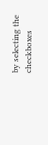by selecting the checkboxes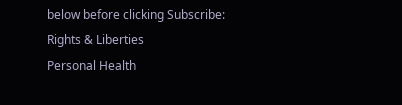below before clicking Subscribe:
Rights & Liberties
Personal Health